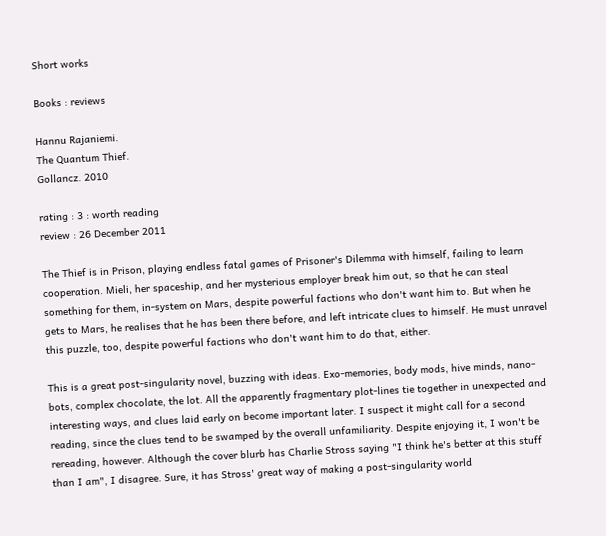Short works

Books : reviews

Hannu Rajaniemi.
The Quantum Thief.
Gollancz. 2010

rating : 3 : worth reading
review : 26 December 2011

The Thief is in Prison, playing endless fatal games of Prisoner's Dilemma with himself, failing to learn cooperation. Mieli, her spaceship, and her mysterious employer break him out, so that he can steal something for them, in-system on Mars, despite powerful factions who don't want him to. But when he gets to Mars, he realises that he has been there before, and left intricate clues to himself. He must unravel this puzzle, too, despite powerful factions who don't want him to do that, either.

This is a great post-singularity novel, buzzing with ideas. Exo-memories, body mods, hive minds, nano-bots, complex chocolate, the lot. All the apparently fragmentary plot-lines tie together in unexpected and interesting ways, and clues laid early on become important later. I suspect it might call for a second reading, since the clues tend to be swamped by the overall unfamiliarity. Despite enjoying it, I won't be rereading, however. Although the cover blurb has Charlie Stross saying "I think he's better at this stuff than I am", I disagree. Sure, it has Stross' great way of making a post-singularity world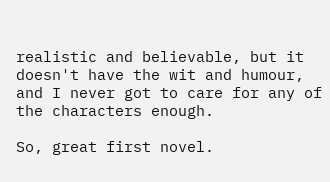realistic and believable, but it doesn't have the wit and humour, and I never got to care for any of the characters enough.

So, great first novel.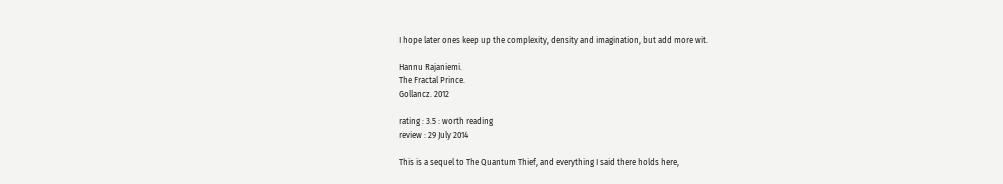I hope later ones keep up the complexity, density and imagination, but add more wit.

Hannu Rajaniemi.
The Fractal Prince.
Gollancz. 2012

rating : 3.5 : worth reading
review : 29 July 2014

This is a sequel to The Quantum Thief, and everything I said there holds here,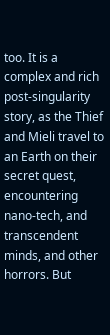too. It is a complex and rich post-singularity story, as the Thief and Mieli travel to an Earth on their secret quest, encountering nano-tech, and transcendent minds, and other horrors. But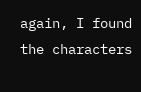again, I found the characters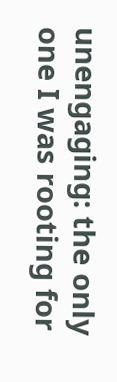unengaging: the only one I was rooting for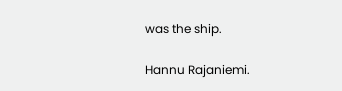was the ship.

Hannu Rajaniemi.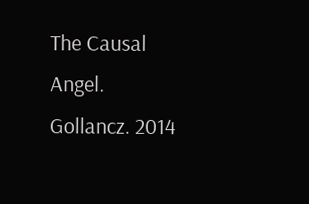The Causal Angel.
Gollancz. 2014